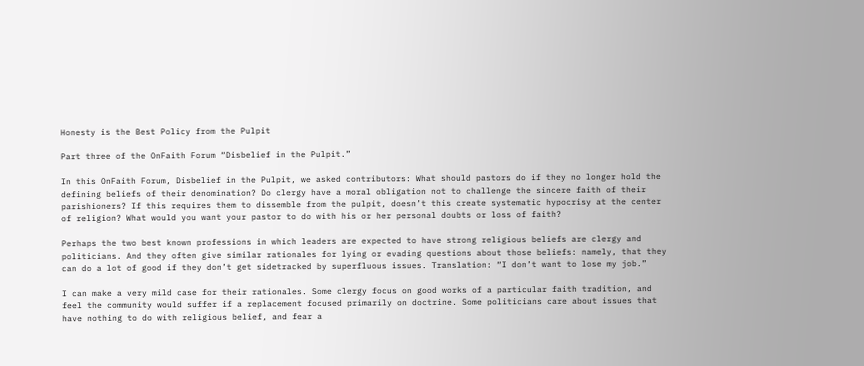Honesty is the Best Policy from the Pulpit

Part three of the OnFaith Forum “Disbelief in the Pulpit.”

In this OnFaith Forum, Disbelief in the Pulpit, we asked contributors: What should pastors do if they no longer hold the defining beliefs of their denomination? Do clergy have a moral obligation not to challenge the sincere faith of their parishioners? If this requires them to dissemble from the pulpit, doesn’t this create systematic hypocrisy at the center of religion? What would you want your pastor to do with his or her personal doubts or loss of faith?

Perhaps the two best known professions in which leaders are expected to have strong religious beliefs are clergy and politicians. And they often give similar rationales for lying or evading questions about those beliefs: namely, that they can do a lot of good if they don’t get sidetracked by superfluous issues. Translation: “I don’t want to lose my job.”

I can make a very mild case for their rationales. Some clergy focus on good works of a particular faith tradition, and feel the community would suffer if a replacement focused primarily on doctrine. Some politicians care about issues that have nothing to do with religious belief, and fear a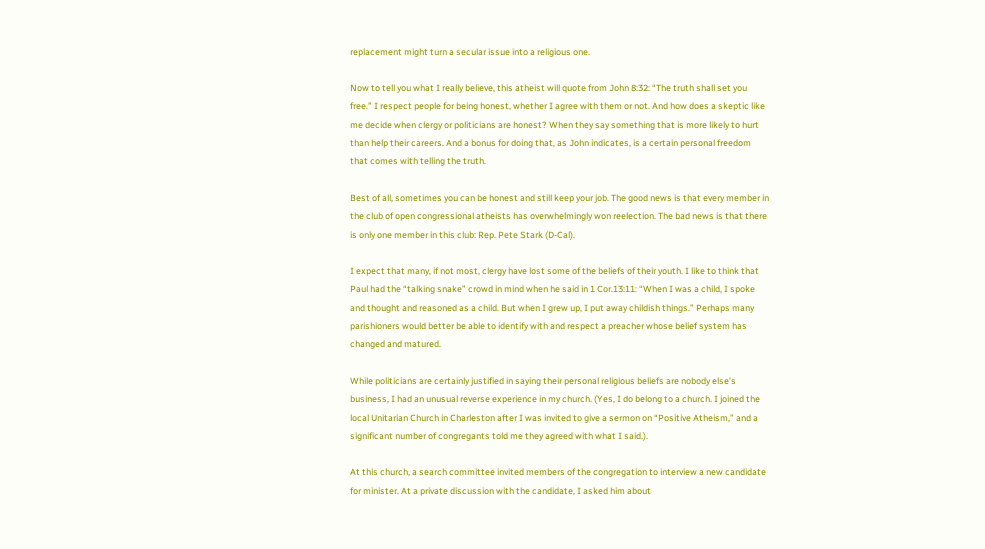replacement might turn a secular issue into a religious one.

Now to tell you what I really believe, this atheist will quote from John 8:32: “The truth shall set you free.” I respect people for being honest, whether I agree with them or not. And how does a skeptic like me decide when clergy or politicians are honest? When they say something that is more likely to hurt than help their careers. And a bonus for doing that, as John indicates, is a certain personal freedom that comes with telling the truth.

Best of all, sometimes you can be honest and still keep your job. The good news is that every member in the club of open congressional atheists has overwhelmingly won reelection. The bad news is that there is only one member in this club: Rep. Pete Stark (D-Cal).

I expect that many, if not most, clergy have lost some of the beliefs of their youth. I like to think that Paul had the “talking snake” crowd in mind when he said in 1 Cor.13:11: “When I was a child, I spoke and thought and reasoned as a child. But when I grew up, I put away childish things.” Perhaps many parishioners would better be able to identify with and respect a preacher whose belief system has changed and matured.

While politicians are certainly justified in saying their personal religious beliefs are nobody else’s business, I had an unusual reverse experience in my church. (Yes, I do belong to a church. I joined the local Unitarian Church in Charleston after I was invited to give a sermon on “Positive Atheism,” and a significant number of congregants told me they agreed with what I said.).

At this church, a search committee invited members of the congregation to interview a new candidate for minister. At a private discussion with the candidate, I asked him about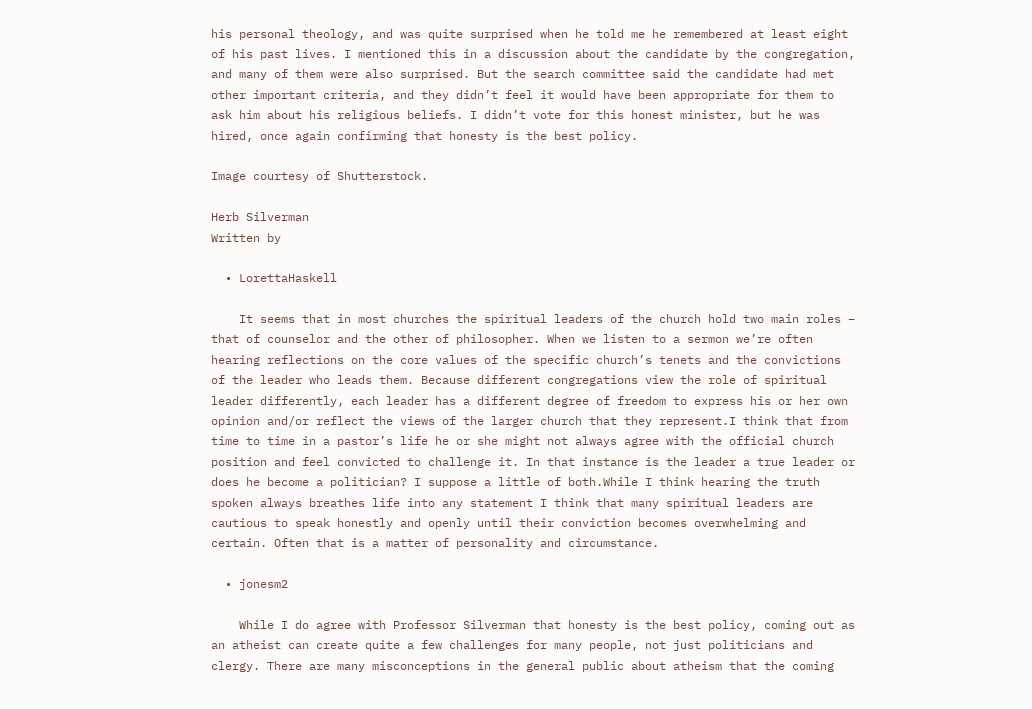his personal theology, and was quite surprised when he told me he remembered at least eight of his past lives. I mentioned this in a discussion about the candidate by the congregation, and many of them were also surprised. But the search committee said the candidate had met other important criteria, and they didn’t feel it would have been appropriate for them to ask him about his religious beliefs. I didn’t vote for this honest minister, but he was hired, once again confirming that honesty is the best policy.

Image courtesy of Shutterstock.

Herb Silverman
Written by

  • LorettaHaskell

    It seems that in most churches the spiritual leaders of the church hold two main roles – that of counselor and the other of philosopher. When we listen to a sermon we’re often hearing reflections on the core values of the specific church’s tenets and the convictions of the leader who leads them. Because different congregations view the role of spiritual leader differently, each leader has a different degree of freedom to express his or her own opinion and/or reflect the views of the larger church that they represent.I think that from time to time in a pastor’s life he or she might not always agree with the official church position and feel convicted to challenge it. In that instance is the leader a true leader or does he become a politician? I suppose a little of both.While I think hearing the truth spoken always breathes life into any statement I think that many spiritual leaders are cautious to speak honestly and openly until their conviction becomes overwhelming and certain. Often that is a matter of personality and circumstance.

  • jonesm2

    While I do agree with Professor Silverman that honesty is the best policy, coming out as an atheist can create quite a few challenges for many people, not just politicians and clergy. There are many misconceptions in the general public about atheism that the coming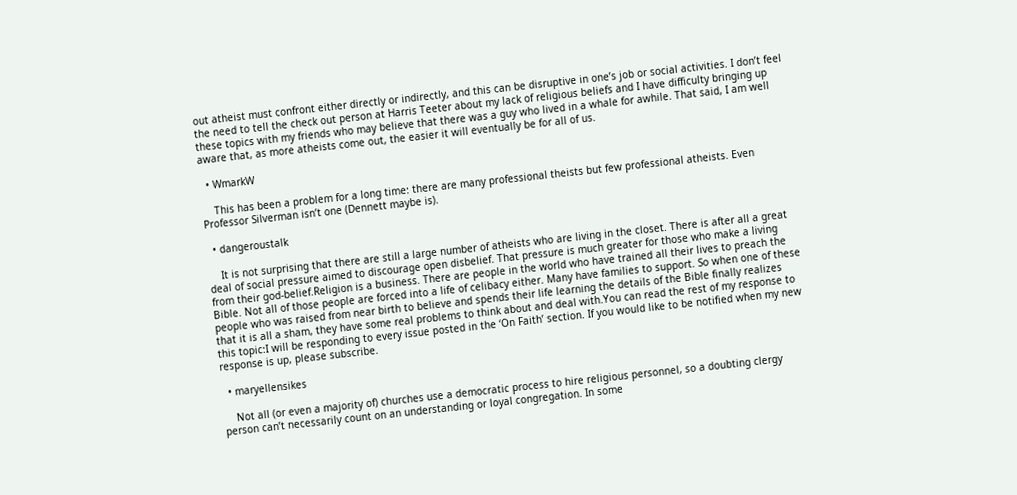out atheist must confront either directly or indirectly, and this can be disruptive in one’s job or social activities. I don’t feel the need to tell the check out person at Harris Teeter about my lack of religious beliefs and I have difficulty bringing up these topics with my friends who may believe that there was a guy who lived in a whale for awhile. That said, I am well aware that, as more atheists come out, the easier it will eventually be for all of us.

  • WmarkW

    This has been a problem for a long time: there are many professional theists but few professional atheists. Even Professor Silverman isn’t one (Dennett maybe is).

  • dangeroustalk

    It is not surprising that there are still a large number of atheists who are living in the closet. There is after all a great deal of social pressure aimed to discourage open disbelief. That pressure is much greater for those who make a living from their god-belief.Religion is a business. There are people in the world who have trained all their lives to preach the Bible. Not all of those people are forced into a life of celibacy either. Many have families to support. So when one of these people who was raised from near birth to believe and spends their life learning the details of the Bible finally realizes that it is all a sham, they have some real problems to think about and deal with.You can read the rest of my response to this topic:I will be responding to every issue posted in the ‘On Faith’ section. If you would like to be notified when my new response is up, please subscribe.

  • maryellensikes

    Not all (or even a majority of) churches use a democratic process to hire religious personnel, so a doubting clergy person can’t necessarily count on an understanding or loyal congregation. In some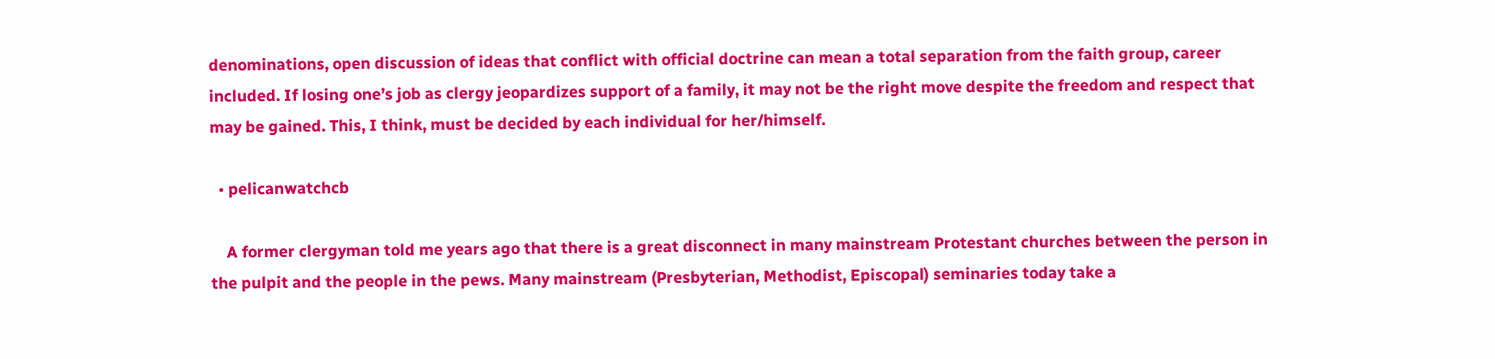denominations, open discussion of ideas that conflict with official doctrine can mean a total separation from the faith group, career included. If losing one’s job as clergy jeopardizes support of a family, it may not be the right move despite the freedom and respect that may be gained. This, I think, must be decided by each individual for her/himself.

  • pelicanwatchcb

    A former clergyman told me years ago that there is a great disconnect in many mainstream Protestant churches between the person in the pulpit and the people in the pews. Many mainstream (Presbyterian, Methodist, Episcopal) seminaries today take a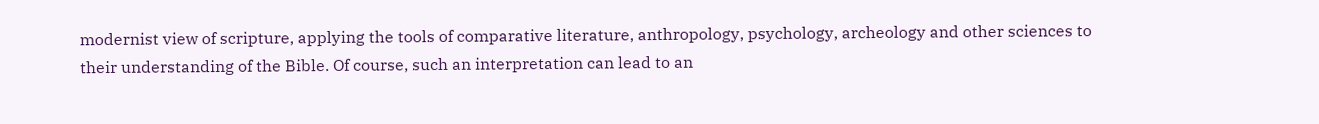modernist view of scripture, applying the tools of comparative literature, anthropology, psychology, archeology and other sciences to their understanding of the Bible. Of course, such an interpretation can lead to an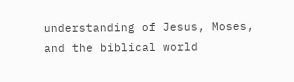understanding of Jesus, Moses, and the biblical world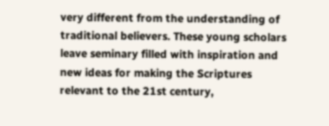very different from the understanding of traditional believers. These young scholars leave seminary filled with inspiration and new ideas for making the Scriptures relevant to the 21st century,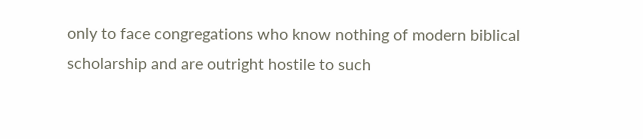only to face congregations who know nothing of modern biblical scholarship and are outright hostile to such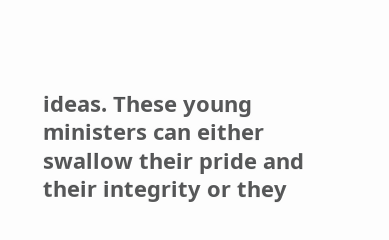ideas. These young ministers can either swallow their pride and their integrity or they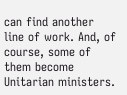can find another line of work. And, of course, some of them become Unitarian ministers.